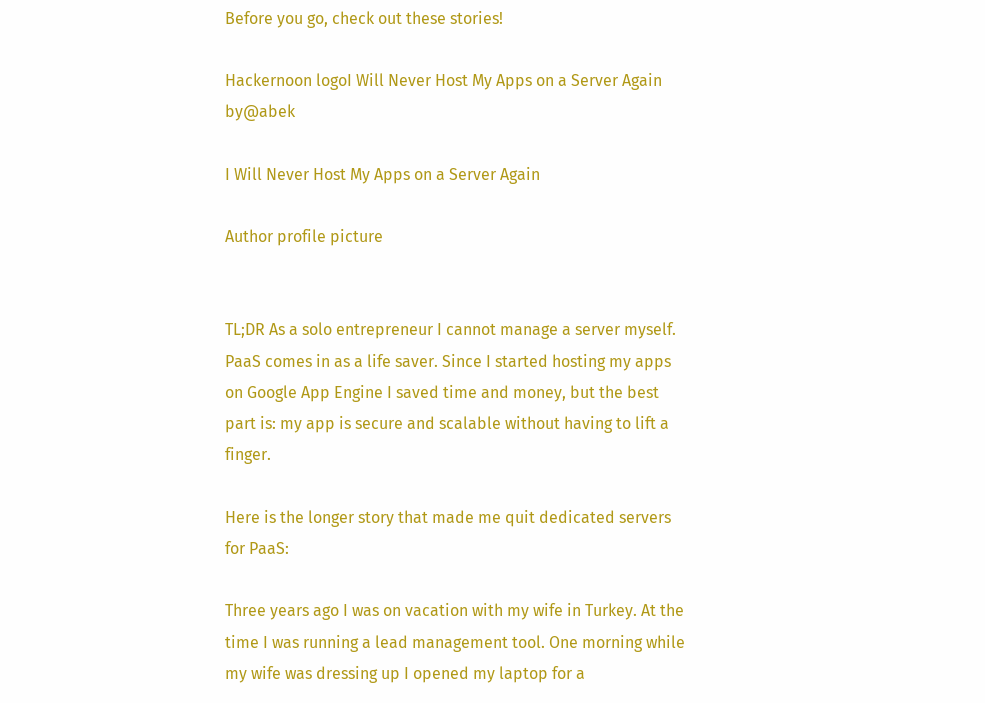Before you go, check out these stories!

Hackernoon logoI Will Never Host My Apps on a Server Again by@abek

I Will Never Host My Apps on a Server Again

Author profile picture


TL;DR As a solo entrepreneur I cannot manage a server myself. PaaS comes in as a life saver. Since I started hosting my apps on Google App Engine I saved time and money, but the best part is: my app is secure and scalable without having to lift a finger.

Here is the longer story that made me quit dedicated servers for PaaS:

Three years ago I was on vacation with my wife in Turkey. At the time I was running a lead management tool. One morning while my wife was dressing up I opened my laptop for a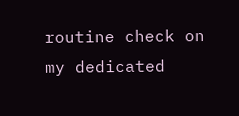routine check on my dedicated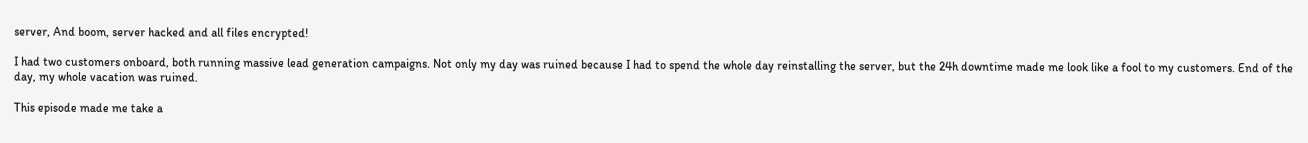server, And boom, server hacked and all files encrypted!

I had two customers onboard, both running massive lead generation campaigns. Not only my day was ruined because I had to spend the whole day reinstalling the server, but the 24h downtime made me look like a fool to my customers. End of the day, my whole vacation was ruined.

This episode made me take a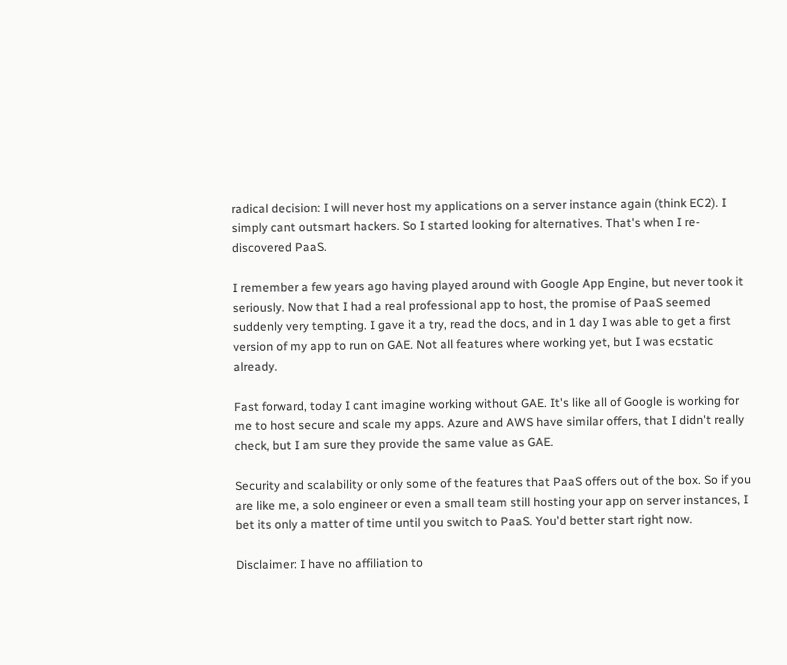radical decision: I will never host my applications on a server instance again (think EC2). I simply cant outsmart hackers. So I started looking for alternatives. That's when I re-discovered PaaS.

I remember a few years ago having played around with Google App Engine, but never took it seriously. Now that I had a real professional app to host, the promise of PaaS seemed suddenly very tempting. I gave it a try, read the docs, and in 1 day I was able to get a first version of my app to run on GAE. Not all features where working yet, but I was ecstatic already.

Fast forward, today I cant imagine working without GAE. It's like all of Google is working for me to host secure and scale my apps. Azure and AWS have similar offers, that I didn't really check, but I am sure they provide the same value as GAE.

Security and scalability or only some of the features that PaaS offers out of the box. So if you are like me, a solo engineer or even a small team still hosting your app on server instances, I bet its only a matter of time until you switch to PaaS. You'd better start right now.

Disclaimer: I have no affiliation to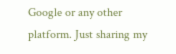Google or any other platform. Just sharing my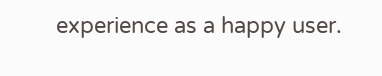experience as a happy user.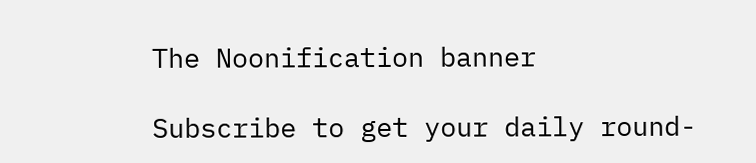The Noonification banner

Subscribe to get your daily round-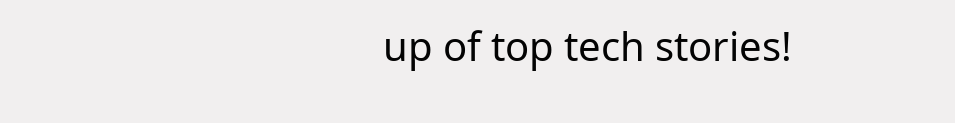up of top tech stories!